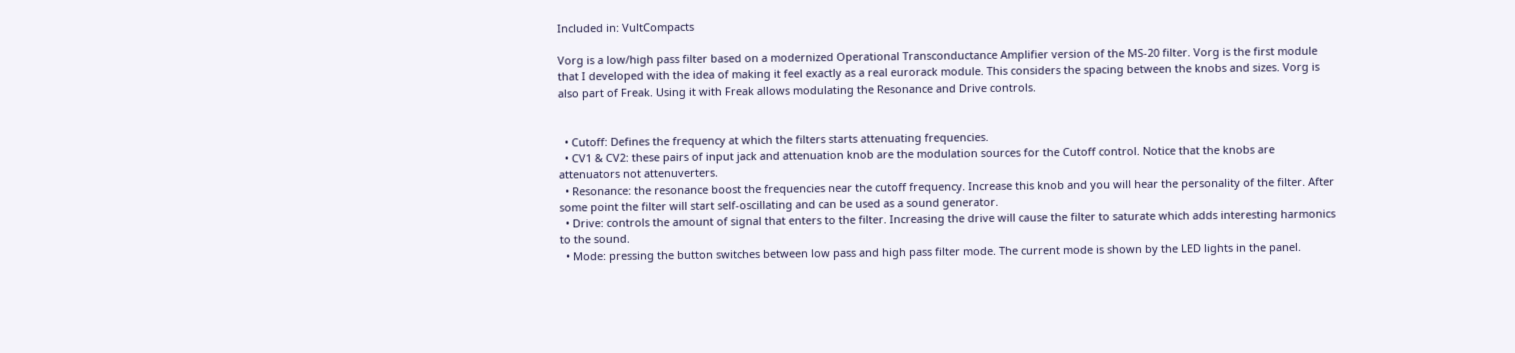Included in: VultCompacts

Vorg is a low/high pass filter based on a modernized Operational Transconductance Amplifier version of the MS-20 filter. Vorg is the first module that I developed with the idea of making it feel exactly as a real eurorack module. This considers the spacing between the knobs and sizes. Vorg is also part of Freak. Using it with Freak allows modulating the Resonance and Drive controls.


  • Cutoff: Defines the frequency at which the filters starts attenuating frequencies.
  • CV1 & CV2: these pairs of input jack and attenuation knob are the modulation sources for the Cutoff control. Notice that the knobs are attenuators not attenuverters.
  • Resonance: the resonance boost the frequencies near the cutoff frequency. Increase this knob and you will hear the personality of the filter. After some point the filter will start self-oscillating and can be used as a sound generator.
  • Drive: controls the amount of signal that enters to the filter. Increasing the drive will cause the filter to saturate which adds interesting harmonics to the sound.
  • Mode: pressing the button switches between low pass and high pass filter mode. The current mode is shown by the LED lights in the panel.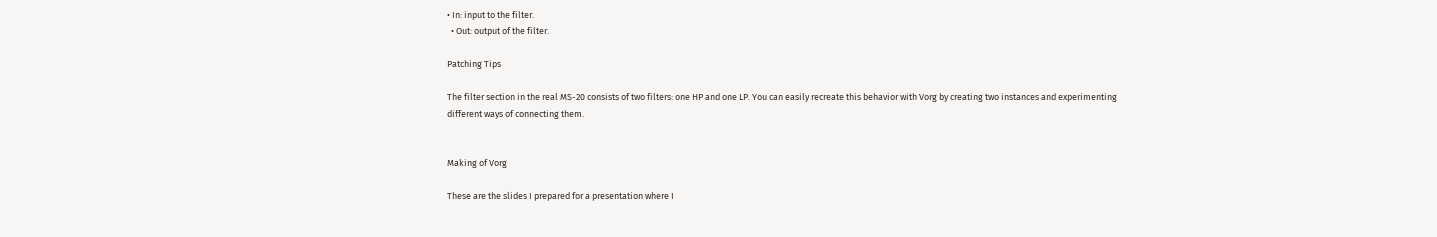• In: input to the filter.
  • Out: output of the filter.

Patching Tips

The filter section in the real MS-20 consists of two filters: one HP and one LP. You can easily recreate this behavior with Vorg by creating two instances and experimenting different ways of connecting them.


Making of Vorg

These are the slides I prepared for a presentation where I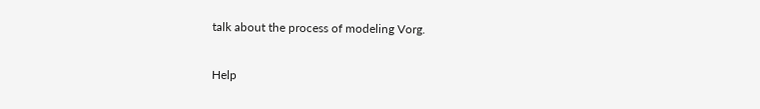talk about the process of modeling Vorg.

Help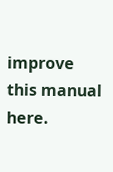improve this manual here.